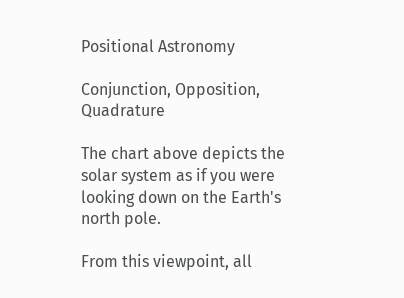Positional Astronomy

Conjunction, Opposition, Quadrature

The chart above depicts the solar system as if you were looking down on the Earth's north pole.

From this viewpoint, all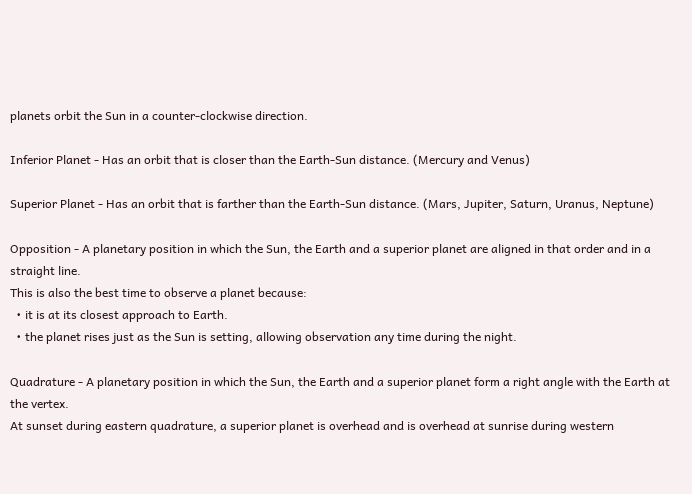planets orbit the Sun in a counter-clockwise direction.

Inferior Planet - Has an orbit that is closer than the Earth-Sun distance. (Mercury and Venus)

Superior Planet - Has an orbit that is farther than the Earth-Sun distance. (Mars, Jupiter, Saturn, Uranus, Neptune)

Opposition - A planetary position in which the Sun, the Earth and a superior planet are aligned in that order and in a straight line.
This is also the best time to observe a planet because:
  • it is at its closest approach to Earth.
  • the planet rises just as the Sun is setting, allowing observation any time during the night.

Quadrature - A planetary position in which the Sun, the Earth and a superior planet form a right angle with the Earth at the vertex.
At sunset during eastern quadrature, a superior planet is overhead and is overhead at sunrise during western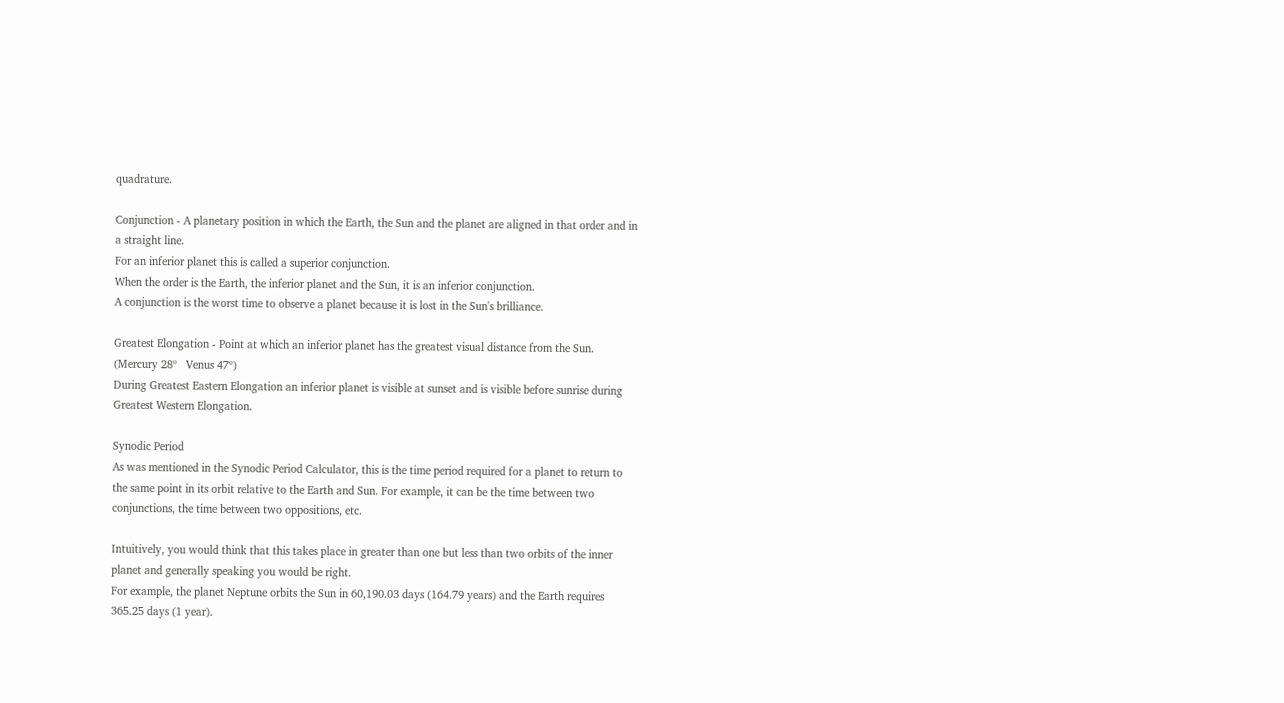quadrature.

Conjunction - A planetary position in which the Earth, the Sun and the planet are aligned in that order and in a straight line.
For an inferior planet this is called a superior conjunction.
When the order is the Earth, the inferior planet and the Sun, it is an inferior conjunction.
A conjunction is the worst time to observe a planet because it is lost in the Sun's brilliance.

Greatest Elongation - Point at which an inferior planet has the greatest visual distance from the Sun. (Mercury 28º   Venus 47º)
During Greatest Eastern Elongation an inferior planet is visible at sunset and is visible before sunrise during Greatest Western Elongation.

Synodic Period
As was mentioned in the Synodic Period Calculator, this is the time period required for a planet to return to the same point in its orbit relative to the Earth and Sun. For example, it can be the time between two conjunctions, the time between two oppositions, etc.

Intuitively, you would think that this takes place in greater than one but less than two orbits of the inner planet and generally speaking you would be right.
For example, the planet Neptune orbits the Sun in 60,190.03 days (164.79 years) and the Earth requires 365.25 days (1 year).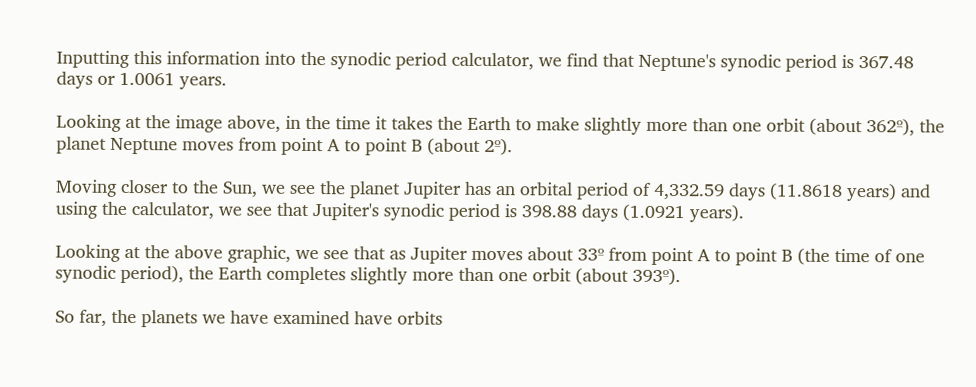Inputting this information into the synodic period calculator, we find that Neptune's synodic period is 367.48 days or 1.0061 years.

Looking at the image above, in the time it takes the Earth to make slightly more than one orbit (about 362º), the planet Neptune moves from point A to point B (about 2º).

Moving closer to the Sun, we see the planet Jupiter has an orbital period of 4,332.59 days (11.8618 years) and using the calculator, we see that Jupiter's synodic period is 398.88 days (1.0921 years).

Looking at the above graphic, we see that as Jupiter moves about 33º from point A to point B (the time of one synodic period), the Earth completes slightly more than one orbit (about 393º).

So far, the planets we have examined have orbits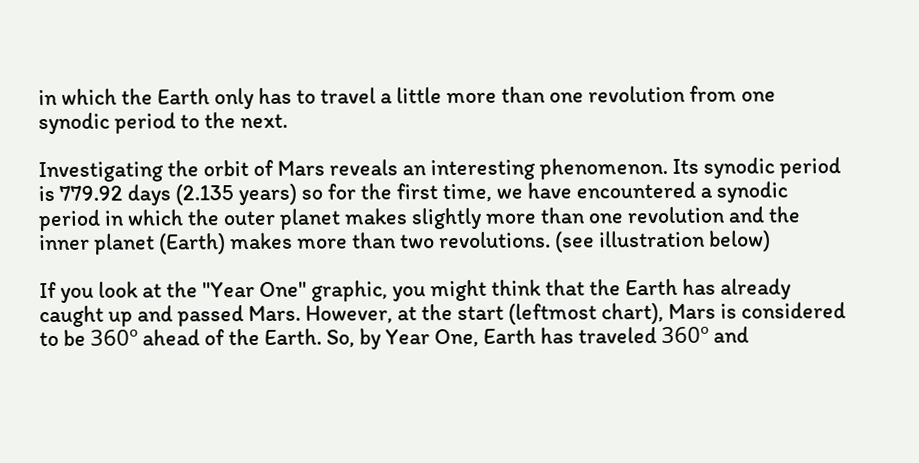in which the Earth only has to travel a little more than one revolution from one synodic period to the next.

Investigating the orbit of Mars reveals an interesting phenomenon. Its synodic period is 779.92 days (2.135 years) so for the first time, we have encountered a synodic period in which the outer planet makes slightly more than one revolution and the inner planet (Earth) makes more than two revolutions. (see illustration below)

If you look at the "Year One" graphic, you might think that the Earth has already caught up and passed Mars. However, at the start (leftmost chart), Mars is considered to be 360º ahead of the Earth. So, by Year One, Earth has traveled 360º and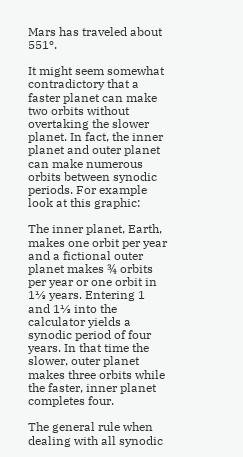Mars has traveled about 551º.

It might seem somewhat contradictory that a faster planet can make two orbits without overtaking the slower planet. In fact, the inner planet and outer planet can make numerous orbits between synodic periods. For example look at this graphic:

The inner planet, Earth, makes one orbit per year and a fictional outer planet makes ¾ orbits per year or one orbit in 1⅓ years. Entering 1 and 1⅓ into the calculator yields a synodic period of four years. In that time the slower, outer planet makes three orbits while the faster, inner planet completes four.

The general rule when dealing with all synodic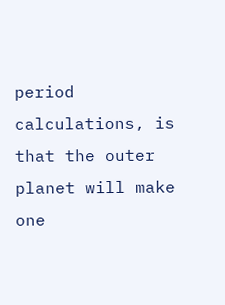period calculations, is that the outer planet will make one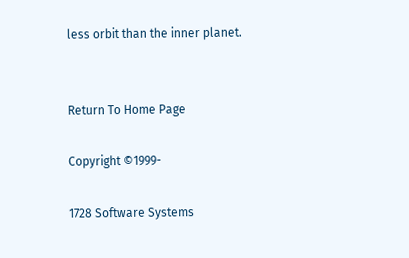less orbit than the inner planet.


Return To Home Page

Copyright ©1999-

1728 Software Systems